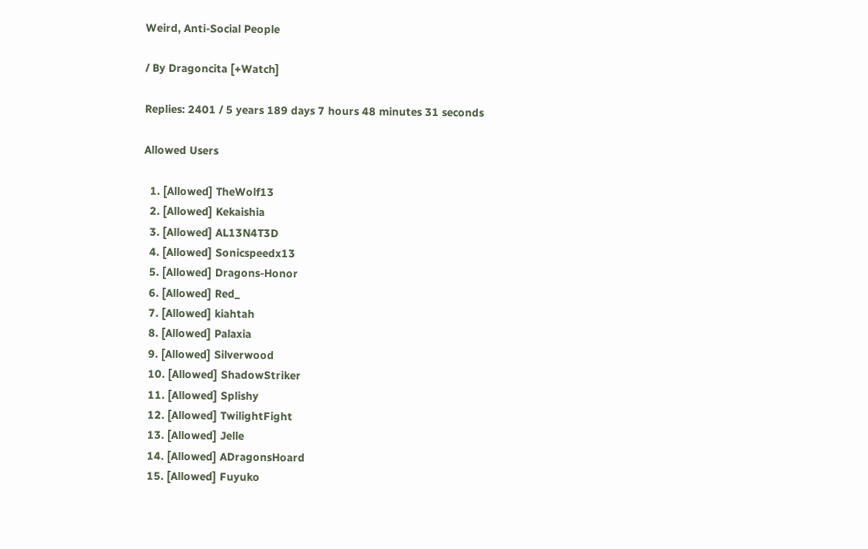Weird, Anti-Social People

/ By Dragoncita [+Watch]

Replies: 2401 / 5 years 189 days 7 hours 48 minutes 31 seconds

Allowed Users

  1. [Allowed] TheWolf13
  2. [Allowed] Kekaishia
  3. [Allowed] AL13N4T3D
  4. [Allowed] Sonicspeedx13
  5. [Allowed] Dragons-Honor
  6. [Allowed] Red_
  7. [Allowed] kiahtah
  8. [Allowed] Palaxia
  9. [Allowed] Silverwood
  10. [Allowed] ShadowStriker
  11. [Allowed] Splishy
  12. [Allowed] TwilightFight
  13. [Allowed] Jelle
  14. [Allowed] ADragonsHoard
  15. [Allowed] Fuyuko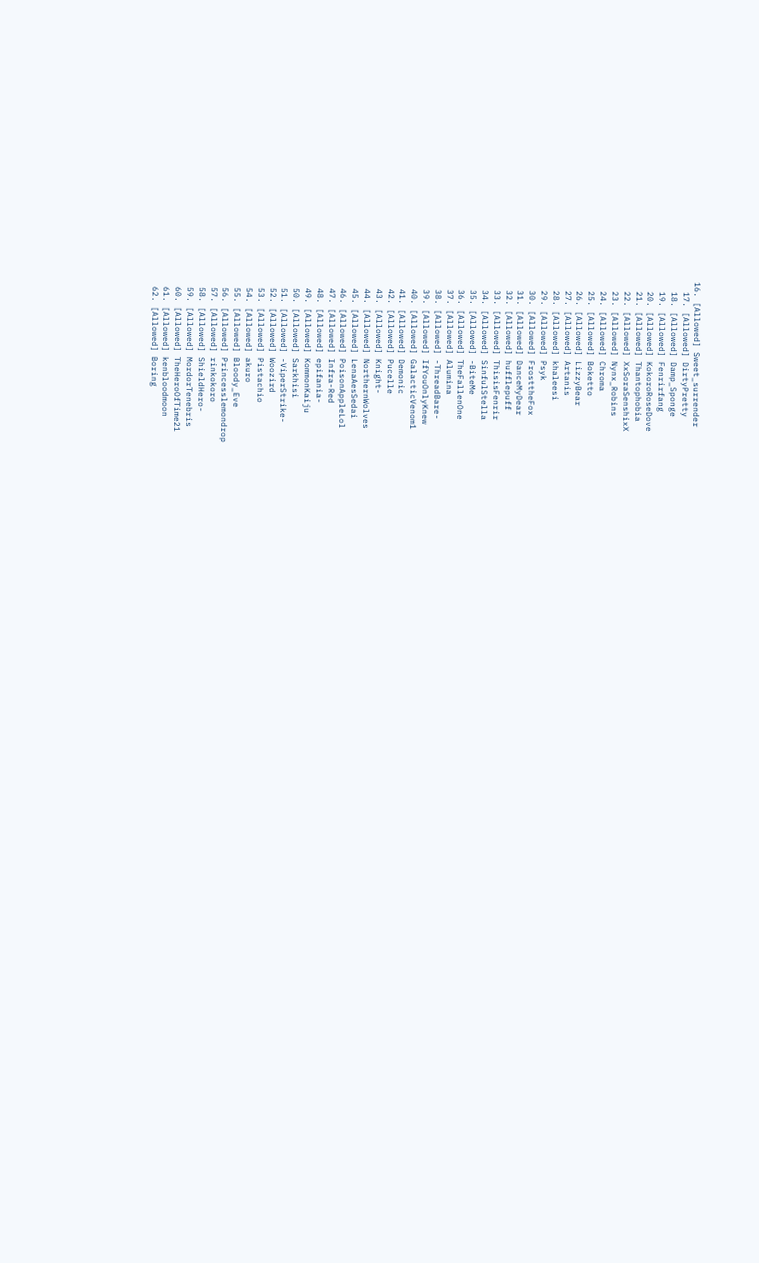16. [Allowed] Sweet_surrender
  17. [Allowed] DirtyPretty
  18. [Allowed] Damp_Sponge
  19. [Allowed] Fenrirfang
  20. [Allowed] KokoroRoseDove
  21. [Allowed] Thantophobia
  22. [Allowed] XxSoraSenshixX
  23. [Allowed] Nynx_Robins
  24. [Allowed] Chroma
  25. [Allowed] Boketto
  26. [Allowed] LizzyBear
  27. [Allowed] Artanis
  28. [Allowed] khaleesi
  29. [Allowed] Psyk
  30. [Allowed] FrosttheFox
  31. [Allowed] DanceMyDear
  32. [Allowed] hufflepuff
  33. [Allowed] ThisisFenrir
  34. [Allowed] SinfulStella
  35. [Allowed] -BiteMe
  36. [Allowed] TheFallenOne
  37. [Allowed] Alumina
  38. [Allowed] -ThreadBare-
  39. [Allowed] IfYouOnlyKnew
  40. [Allowed] GalacticVenom1
  41. [Allowed] Demonic
  42. [Allowed] Pucelle
  43. [Allowed] Knight-
  44. [Allowed] NorthernWolves
  45. [Allowed] LenaAesSedai
  46. [Allowed] PoisonAppleLol
  47. [Allowed] Infra-Red
  48. [Allowed] epifania-
  49. [Allowed] KommonKaiju
  50. [Allowed] Sarkhisi
  51. [Allowed] -ViperStrike-
  52. [Allowed] Woozird
  53. [Allowed] Pistachio
  54. [Allowed] akuro
  55. [Allowed] Bloody_Eve
  56. [Allowed] Princesslemondrop
  57. [Allowed] rinkokoro
  58. [Allowed] ShieldHero-
  59. [Allowed] MordorTenebris
  60. [Allowed] TheHeroOfTime21
  61. [Allowed] kenbloodmoon
  62. [Allowed] Boring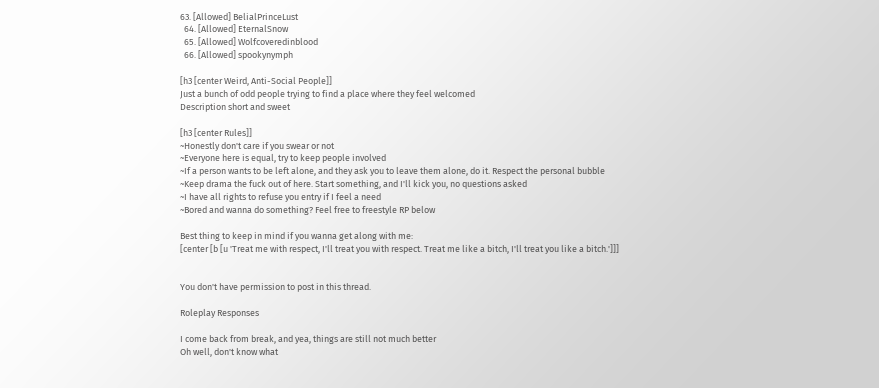63. [Allowed] BelialPrinceLust
  64. [Allowed] EternalSnow
  65. [Allowed] Wolfcoveredinblood
  66. [Allowed] spookynymph

[h3 [center Weird, Anti-Social People]]
Just a bunch of odd people trying to find a place where they feel welcomed
Description short and sweet

[h3 [center Rules]]
~Honestly don't care if you swear or not
~Everyone here is equal, try to keep people involved
~If a person wants to be left alone, and they ask you to leave them alone, do it. Respect the personal bubble
~Keep drama the fuck out of here. Start something, and I'll kick you, no questions asked
~I have all rights to refuse you entry if I feel a need
~Bored and wanna do something? Feel free to freestyle RP below

Best thing to keep in mind if you wanna get along with me:
[center [b [u 'Treat me with respect, I'll treat you with respect. Treat me like a bitch, I'll treat you like a bitch.']]]


You don't have permission to post in this thread.

Roleplay Responses

I come back from break, and yea, things are still not much better
Oh well, don't know what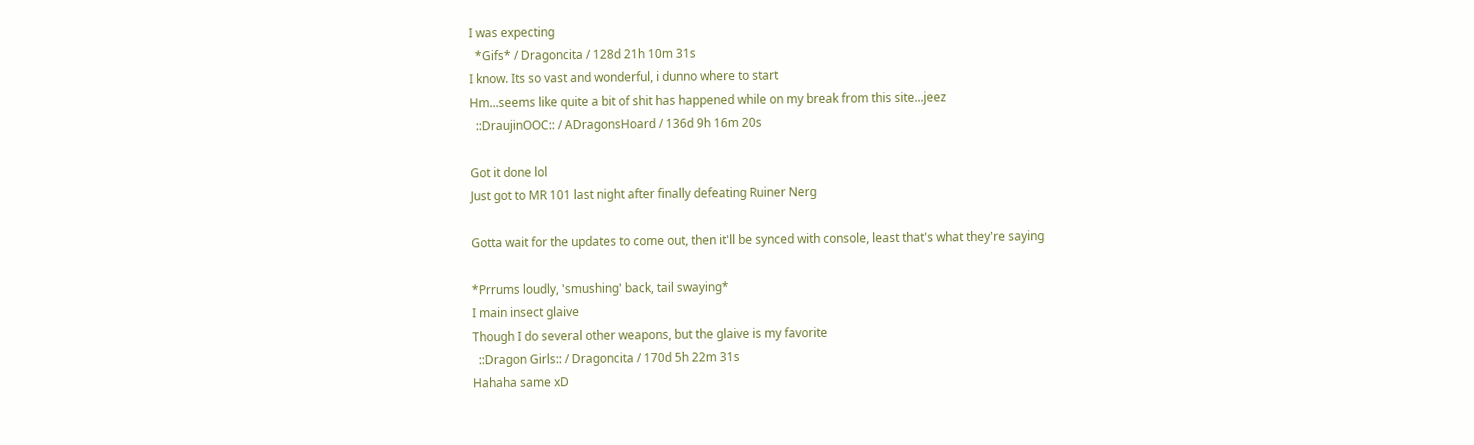I was expecting
  *Gifs* / Dragoncita / 128d 21h 10m 31s
I know. Its so vast and wonderful, i dunno where to start
Hm...seems like quite a bit of shit has happened while on my break from this site...jeez
  ::DraujinOOC:: / ADragonsHoard / 136d 9h 16m 20s

Got it done lol
Just got to MR 101 last night after finally defeating Ruiner Nerg

Gotta wait for the updates to come out, then it'll be synced with console, least that's what they're saying

*Prrums loudly, 'smushing' back, tail swaying*
I main insect glaive
Though I do several other weapons, but the glaive is my favorite
  ::Dragon Girls:: / Dragoncita / 170d 5h 22m 31s
Hahaha same xD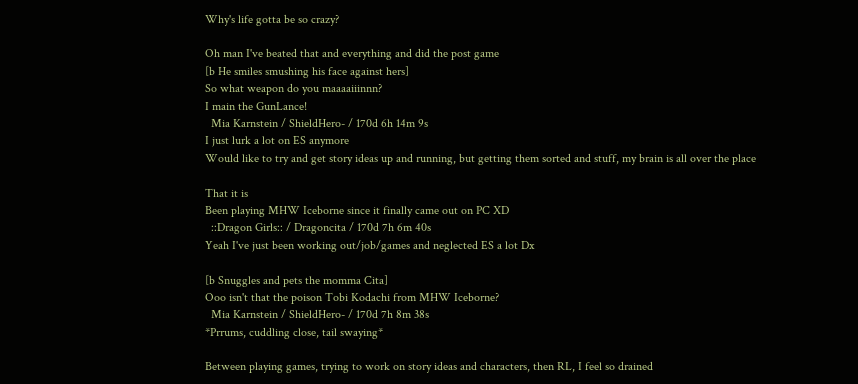Why's life gotta be so crazy?

Oh man I've beated that and everything and did the post game
[b He smiles smushing his face against hers]
So what weapon do you maaaaiiinnn?
I main the GunLance!
  Mia Karnstein / ShieldHero- / 170d 6h 14m 9s
I just lurk a lot on ES anymore
Would like to try and get story ideas up and running, but getting them sorted and stuff, my brain is all over the place

That it is
Been playing MHW Iceborne since it finally came out on PC XD
  ::Dragon Girls:: / Dragoncita / 170d 7h 6m 40s
Yeah I've just been working out/job/games and neglected ES a lot Dx

[b Snuggles and pets the momma Cita]
Ooo isn't that the poison Tobi Kodachi from MHW Iceborne?
  Mia Karnstein / ShieldHero- / 170d 7h 8m 38s
*Prrums, cuddling close, tail swaying*

Between playing games, trying to work on story ideas and characters, then RL, I feel so drained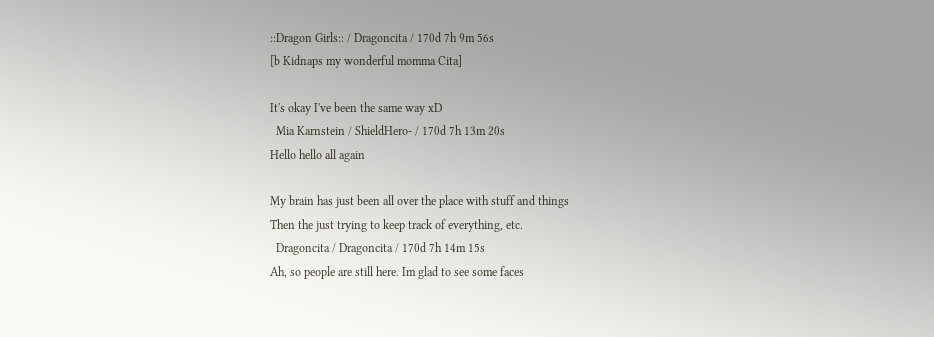::Dragon Girls:: / Dragoncita / 170d 7h 9m 56s
[b Kidnaps my wonderful momma Cita]

It's okay I've been the same way xD
  Mia Karnstein / ShieldHero- / 170d 7h 13m 20s
Hello hello all again

My brain has just been all over the place with stuff and things
Then the just trying to keep track of everything, etc.
  Dragoncita / Dragoncita / 170d 7h 14m 15s
Ah, so people are still here. Im glad to see some faces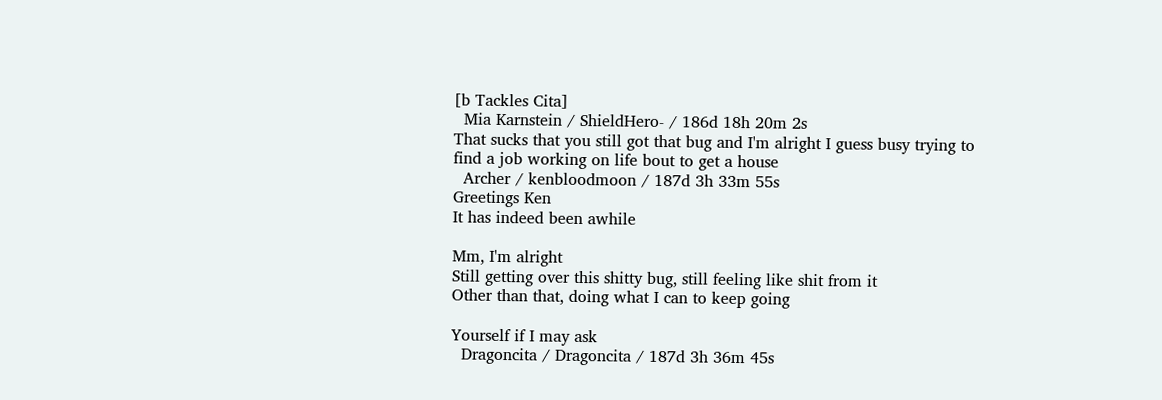[b Tackles Cita]
  Mia Karnstein / ShieldHero- / 186d 18h 20m 2s
That sucks that you still got that bug and I'm alright I guess busy trying to find a job working on life bout to get a house
  Archer / kenbloodmoon / 187d 3h 33m 55s
Greetings Ken
It has indeed been awhile

Mm, I'm alright
Still getting over this shitty bug, still feeling like shit from it
Other than that, doing what I can to keep going

Yourself if I may ask
  Dragoncita / Dragoncita / 187d 3h 36m 45s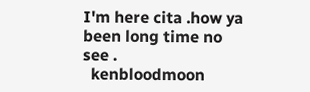I'm here cita .how ya been long time no see .
  kenbloodmoon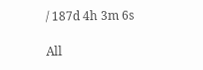/ 187d 4h 3m 6s

All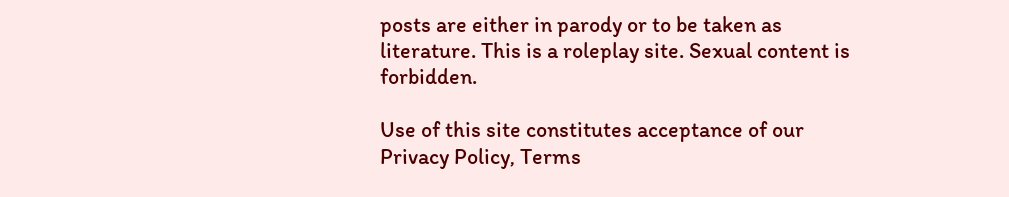posts are either in parody or to be taken as literature. This is a roleplay site. Sexual content is forbidden.

Use of this site constitutes acceptance of our
Privacy Policy, Terms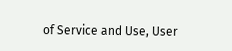of Service and Use, User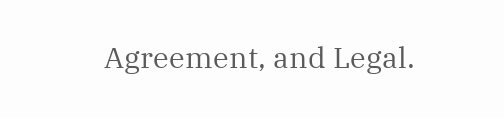Agreement, and Legal.